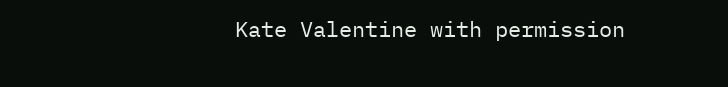Kate Valentine with permission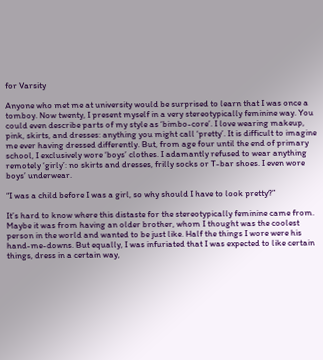for Varsity

Anyone who met me at university would be surprised to learn that I was once a tomboy. Now twenty, I present myself in a very stereotypically feminine way. You could even describe parts of my style as ‘bimbo-core’. I love wearing makeup, pink, skirts, and dresses: anything you might call ‘pretty’. It is difficult to imagine me ever having dressed differently. But, from age four until the end of primary school, I exclusively wore ‘boys’ clothes. I adamantly refused to wear anything remotely ‘girly’: no skirts and dresses, frilly socks or T-bar shoes. I even wore boys’ underwear.

“I was a child before I was a girl, so why should I have to look pretty?”

It’s hard to know where this distaste for the stereotypically feminine came from. Maybe it was from having an older brother, whom I thought was the coolest person in the world and wanted to be just like. Half the things I wore were his hand-me-downs. But equally, I was infuriated that I was expected to like certain things, dress in a certain way,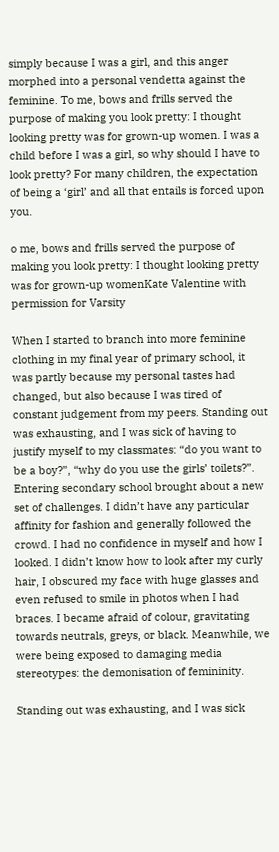simply because I was a girl, and this anger morphed into a personal vendetta against the feminine. To me, bows and frills served the purpose of making you look pretty: I thought looking pretty was for grown-up women. I was a child before I was a girl, so why should I have to look pretty? For many children, the expectation of being a ‘girl’ and all that entails is forced upon you.

o me, bows and frills served the purpose of making you look pretty: I thought looking pretty was for grown-up womenKate Valentine with permission for Varsity

When I started to branch into more feminine clothing in my final year of primary school, it was partly because my personal tastes had changed, but also because I was tired of constant judgement from my peers. Standing out was exhausting, and I was sick of having to justify myself to my classmates: “do you want to be a boy?”, “why do you use the girls’ toilets?”. Entering secondary school brought about a new set of challenges. I didn’t have any particular affinity for fashion and generally followed the crowd. I had no confidence in myself and how I looked. I didn’t know how to look after my curly hair, I obscured my face with huge glasses and even refused to smile in photos when I had braces. I became afraid of colour, gravitating towards neutrals, greys, or black. Meanwhile, we were being exposed to damaging media stereotypes: the demonisation of femininity.

Standing out was exhausting, and I was sick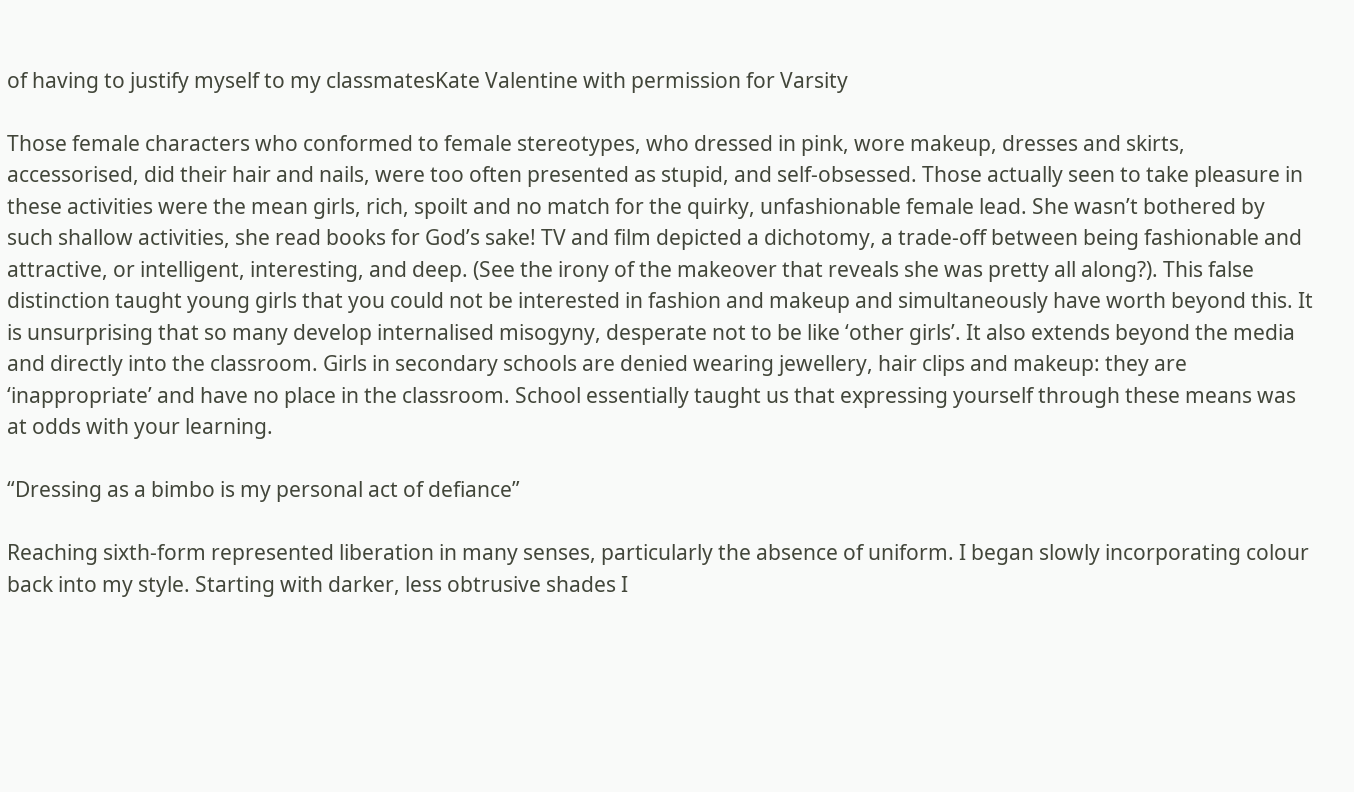of having to justify myself to my classmatesKate Valentine with permission for Varsity

Those female characters who conformed to female stereotypes, who dressed in pink, wore makeup, dresses and skirts, accessorised, did their hair and nails, were too often presented as stupid, and self-obsessed. Those actually seen to take pleasure in these activities were the mean girls, rich, spoilt and no match for the quirky, unfashionable female lead. She wasn’t bothered by such shallow activities, she read books for God’s sake! TV and film depicted a dichotomy, a trade-off between being fashionable and attractive, or intelligent, interesting, and deep. (See the irony of the makeover that reveals she was pretty all along?). This false distinction taught young girls that you could not be interested in fashion and makeup and simultaneously have worth beyond this. It is unsurprising that so many develop internalised misogyny, desperate not to be like ‘other girls’. It also extends beyond the media and directly into the classroom. Girls in secondary schools are denied wearing jewellery, hair clips and makeup: they are ‘inappropriate’ and have no place in the classroom. School essentially taught us that expressing yourself through these means was at odds with your learning.

“Dressing as a bimbo is my personal act of defiance”

Reaching sixth-form represented liberation in many senses, particularly the absence of uniform. I began slowly incorporating colour back into my style. Starting with darker, less obtrusive shades I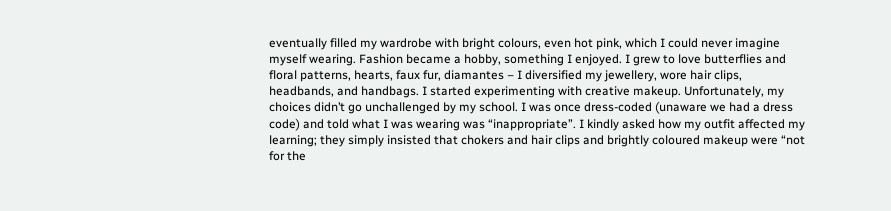eventually filled my wardrobe with bright colours, even hot pink, which I could never imagine myself wearing. Fashion became a hobby, something I enjoyed. I grew to love butterflies and floral patterns, hearts, faux fur, diamantes – I diversified my jewellery, wore hair clips, headbands, and handbags. I started experimenting with creative makeup. Unfortunately, my choices didn’t go unchallenged by my school. I was once dress-coded (unaware we had a dress code) and told what I was wearing was “inappropriate”. I kindly asked how my outfit affected my learning; they simply insisted that chokers and hair clips and brightly coloured makeup were “not for the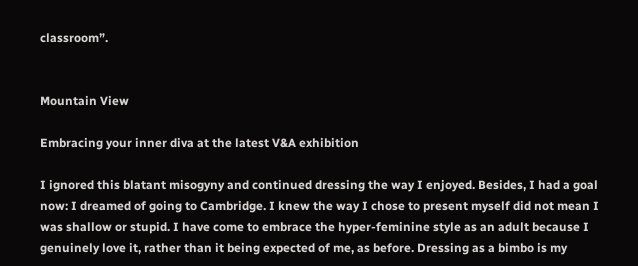classroom”.


Mountain View

Embracing your inner diva at the latest V&A exhibition

I ignored this blatant misogyny and continued dressing the way I enjoyed. Besides, I had a goal now: I dreamed of going to Cambridge. I knew the way I chose to present myself did not mean I was shallow or stupid. I have come to embrace the hyper-feminine style as an adult because I genuinely love it, rather than it being expected of me, as before. Dressing as a bimbo is my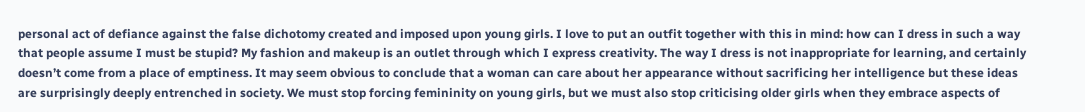personal act of defiance against the false dichotomy created and imposed upon young girls. I love to put an outfit together with this in mind: how can I dress in such a way that people assume I must be stupid? My fashion and makeup is an outlet through which I express creativity. The way I dress is not inappropriate for learning, and certainly doesn’t come from a place of emptiness. It may seem obvious to conclude that a woman can care about her appearance without sacrificing her intelligence but these ideas are surprisingly deeply entrenched in society. We must stop forcing femininity on young girls, but we must also stop criticising older girls when they embrace aspects of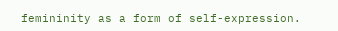femininity as a form of self-expression.